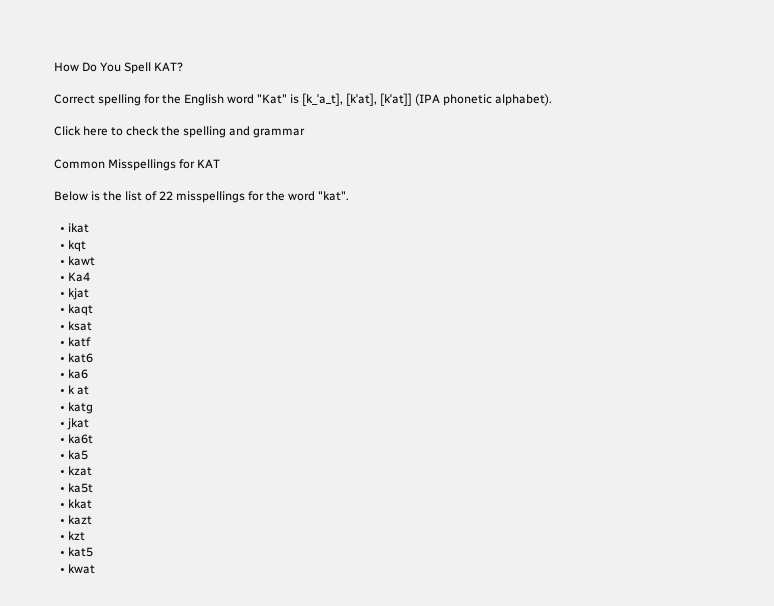How Do You Spell KAT?

Correct spelling for the English word "Kat" is [k_ˈa_t], [kˈat], [kˈat]] (IPA phonetic alphabet).

Click here to check the spelling and grammar

Common Misspellings for KAT

Below is the list of 22 misspellings for the word "kat".

  • ikat
  • kqt
  • kawt
  • Ka4
  • kjat
  • kaqt
  • ksat
  • katf
  • kat6
  • ka6
  • k at
  • katg
  • jkat
  • ka6t
  • ka5
  • kzat
  • ka5t
  • kkat
  • kazt
  • kzt
  • kat5
  • kwat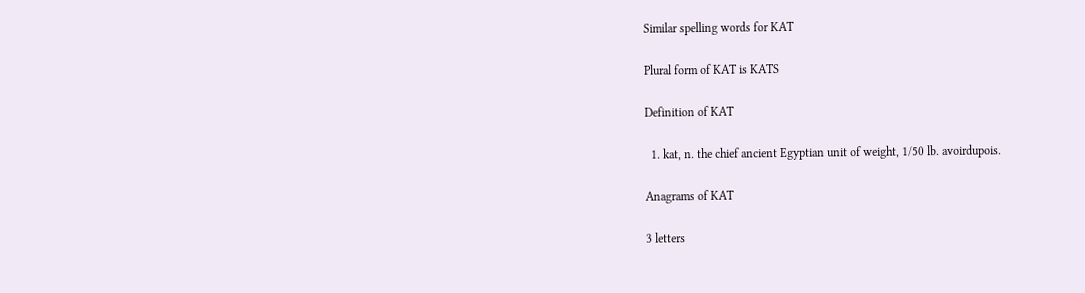Similar spelling words for KAT

Plural form of KAT is KATS

Definition of KAT

  1. kat, n. the chief ancient Egyptian unit of weight, 1/50 lb. avoirdupois.

Anagrams of KAT

3 letters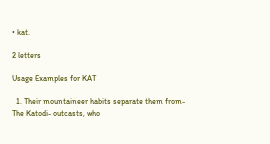• kat.

2 letters

Usage Examples for KAT

  1. Their mountaineer habits separate them from- The Katodi- outcasts, who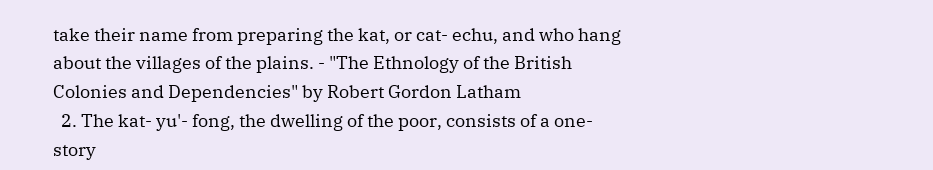take their name from preparing the kat, or cat- echu, and who hang about the villages of the plains. - "The Ethnology of the British Colonies and Dependencies" by Robert Gordon Latham
  2. The kat- yu'- fong, the dwelling of the poor, consists of a one- story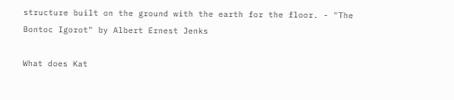structure built on the ground with the earth for the floor. - "The Bontoc Igorot" by Albert Ernest Jenks

What does Kat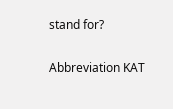stand for?

Abbreviation KAT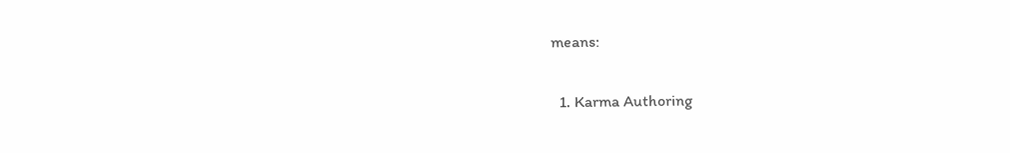means:

  1. Karma Authoring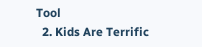Tool
  2. Kids Are Terrific